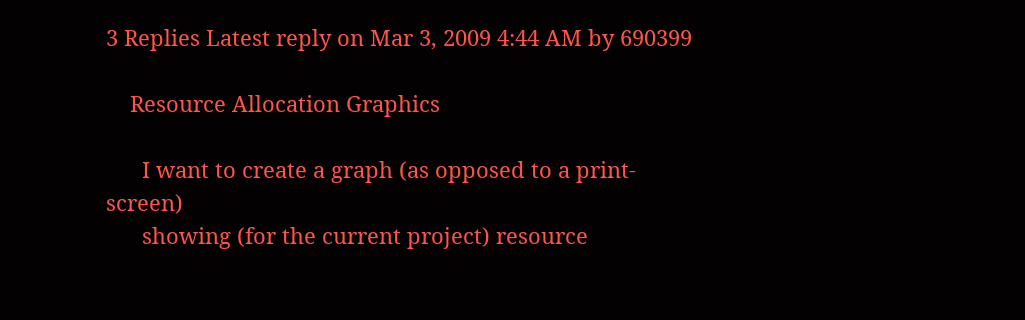3 Replies Latest reply on Mar 3, 2009 4:44 AM by 690399

    Resource Allocation Graphics

      I want to create a graph (as opposed to a print-screen)
      showing (for the current project) resource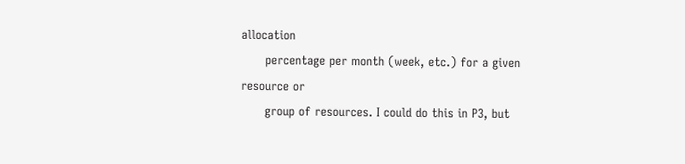allocation
      percentage per month (week, etc.) for a given resource or
      group of resources. I could do this in P3, but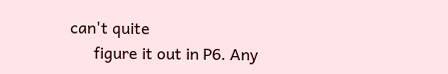can't quite
      figure it out in P6. Any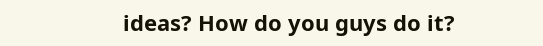ideas? How do you guys do it?